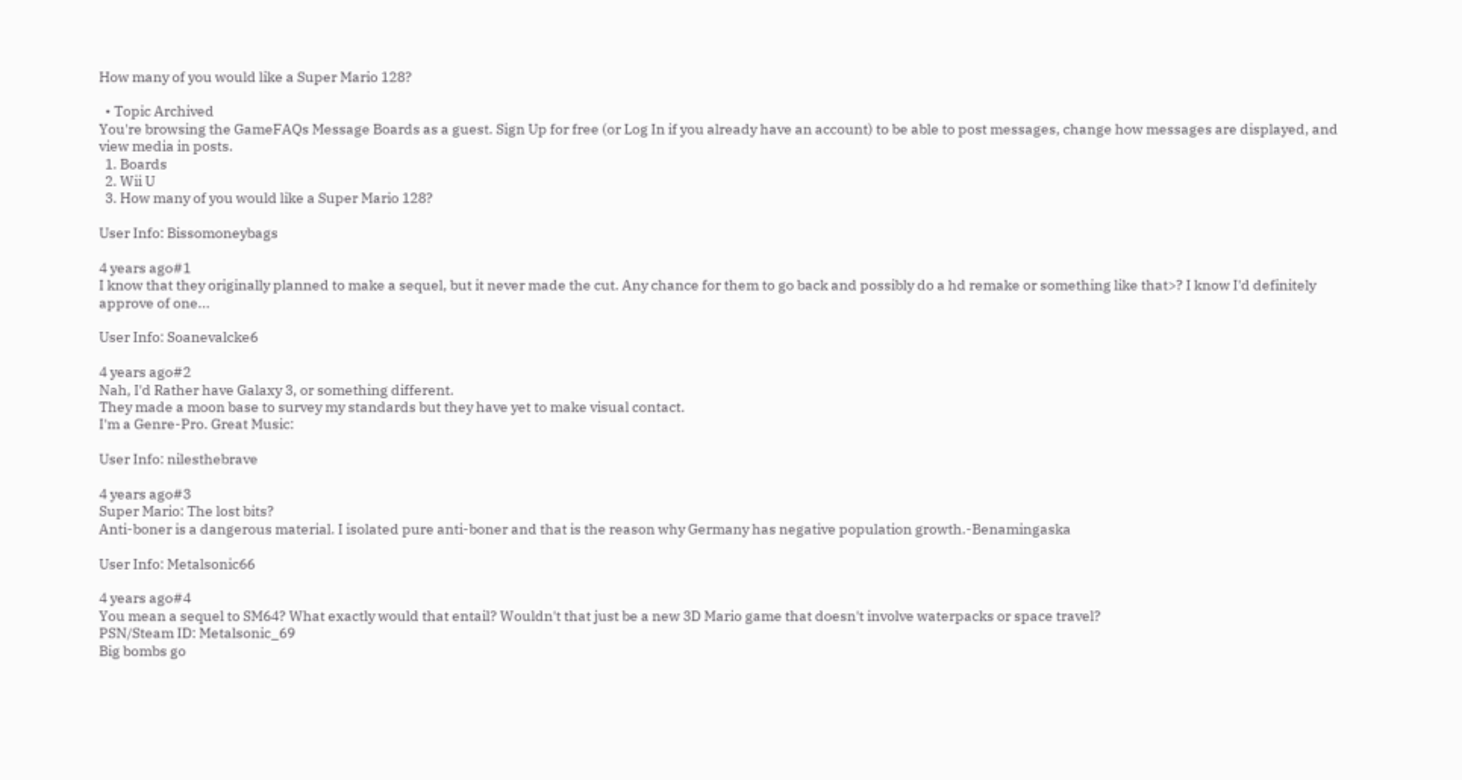How many of you would like a Super Mario 128?

  • Topic Archived
You're browsing the GameFAQs Message Boards as a guest. Sign Up for free (or Log In if you already have an account) to be able to post messages, change how messages are displayed, and view media in posts.
  1. Boards
  2. Wii U
  3. How many of you would like a Super Mario 128?

User Info: Bissomoneybags

4 years ago#1
I know that they originally planned to make a sequel, but it never made the cut. Any chance for them to go back and possibly do a hd remake or something like that>? I know I'd definitely approve of one...

User Info: Soanevalcke6

4 years ago#2
Nah, I'd Rather have Galaxy 3, or something different.
They made a moon base to survey my standards but they have yet to make visual contact.
I'm a Genre-Pro. Great Music:

User Info: nilesthebrave

4 years ago#3
Super Mario: The lost bits?
Anti-boner is a dangerous material. I isolated pure anti-boner and that is the reason why Germany has negative population growth.-Benamingaska

User Info: Metalsonic66

4 years ago#4
You mean a sequel to SM64? What exactly would that entail? Wouldn't that just be a new 3D Mario game that doesn't involve waterpacks or space travel?
PSN/Steam ID: Metalsonic_69
Big bombs go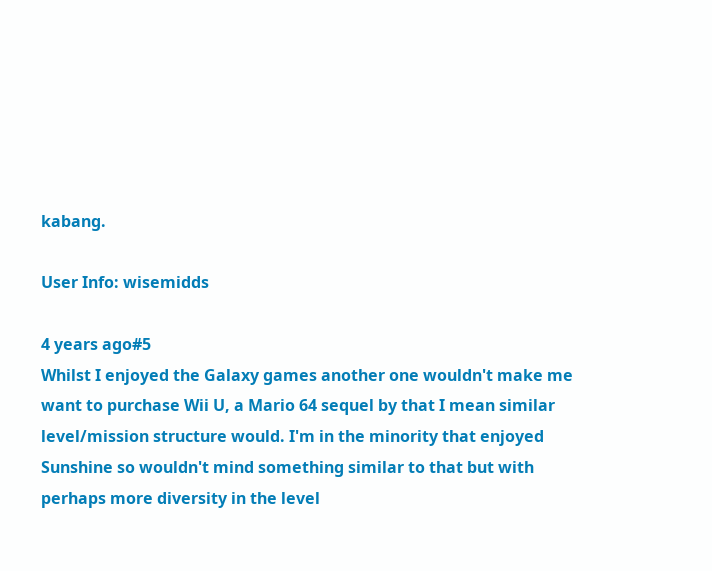kabang.

User Info: wisemidds

4 years ago#5
Whilst I enjoyed the Galaxy games another one wouldn't make me want to purchase Wii U, a Mario 64 sequel by that I mean similar level/mission structure would. I'm in the minority that enjoyed Sunshine so wouldn't mind something similar to that but with perhaps more diversity in the level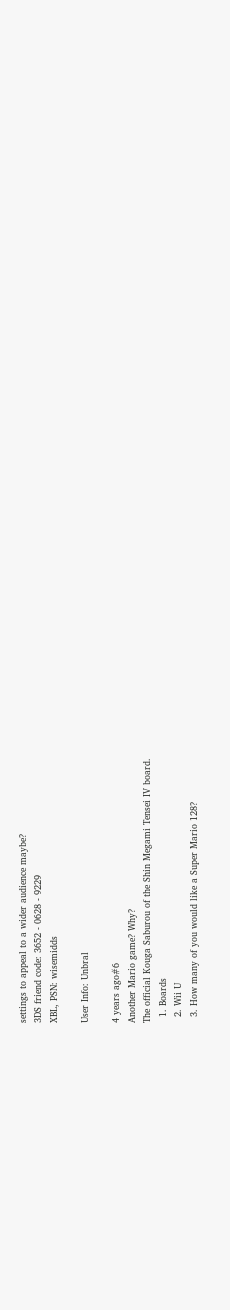settings to appeal to a wider audience maybe?
3DS friend code: 3652 - 0628 - 9229
XBL, PSN: wisemidds

User Info: Unbral

4 years ago#6
Another Mario game? Why?
The official Kouga Saburou of the Shin Megami Tensei IV board.
  1. Boards
  2. Wii U
  3. How many of you would like a Super Mario 128?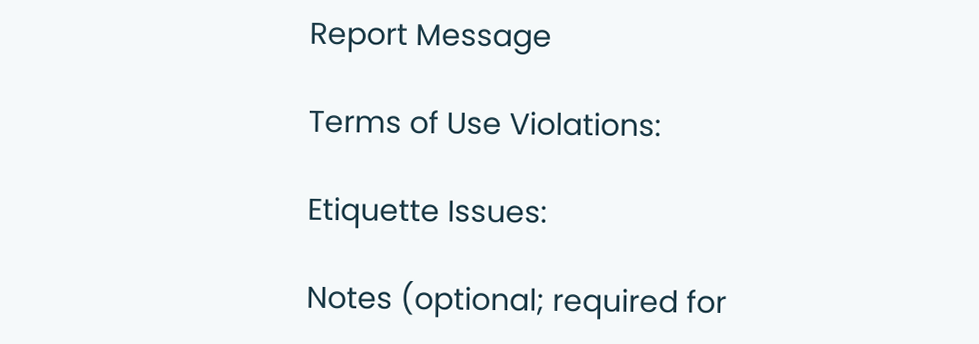Report Message

Terms of Use Violations:

Etiquette Issues:

Notes (optional; required for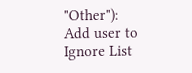"Other"):
Add user to Ignore List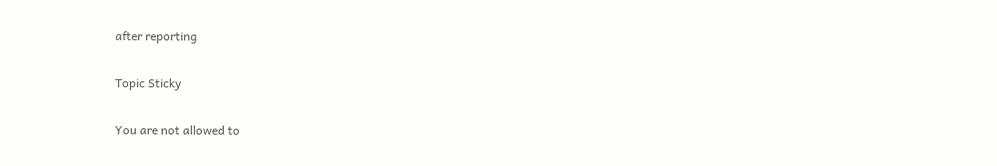after reporting

Topic Sticky

You are not allowed to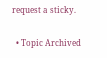request a sticky.

  • Topic Archived